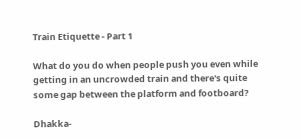Train Etiquette - Part 1

What do you do when people push you even while getting in an uncrowded train and there's quite some gap between the platform and footboard?

Dhakka-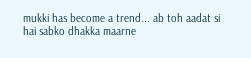mukki has become a trend... ab toh aadat si hai sabko dhakka maarne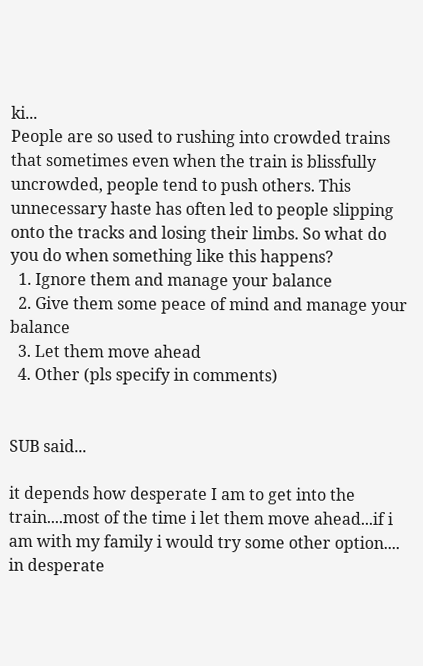ki...
People are so used to rushing into crowded trains that sometimes even when the train is blissfully uncrowded, people tend to push others. This unnecessary haste has often led to people slipping onto the tracks and losing their limbs. So what do you do when something like this happens?
  1. Ignore them and manage your balance
  2. Give them some peace of mind and manage your balance
  3. Let them move ahead
  4. Other (pls specify in comments)


SUB said...

it depends how desperate I am to get into the train....most of the time i let them move ahead...if i am with my family i would try some other option....
in desperate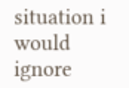situation i would ignore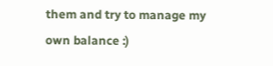them and try to manage my own balance :)